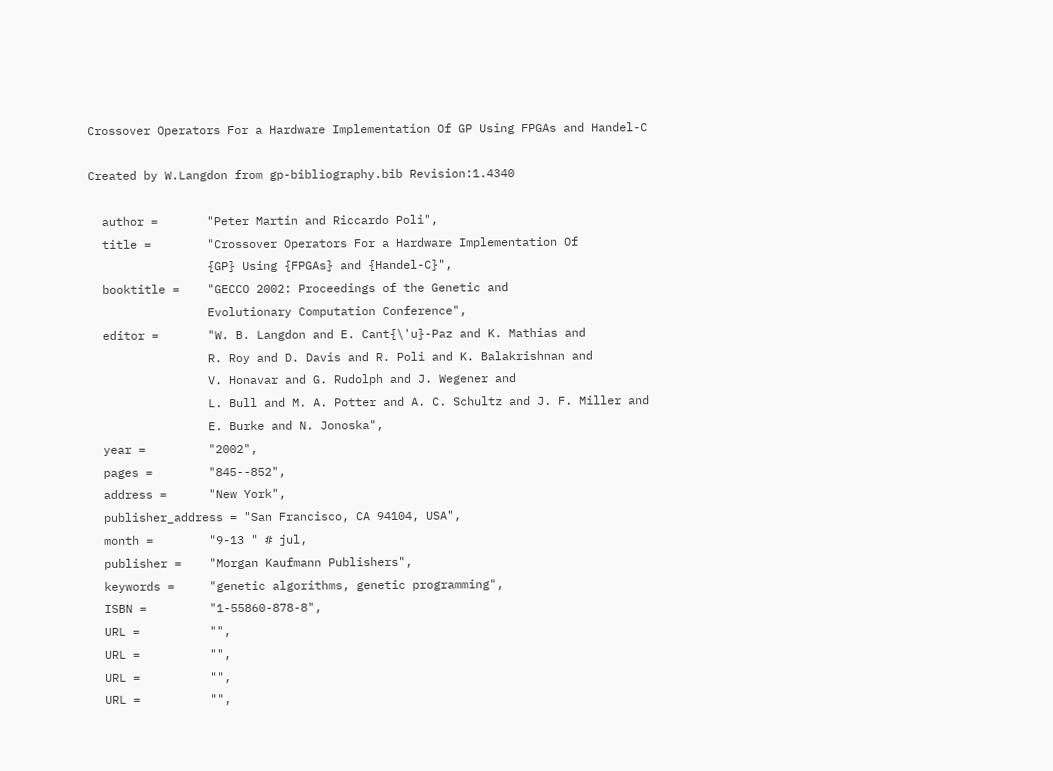Crossover Operators For a Hardware Implementation Of GP Using FPGAs and Handel-C

Created by W.Langdon from gp-bibliography.bib Revision:1.4340

  author =       "Peter Martin and Riccardo Poli",
  title =        "Crossover Operators For a Hardware Implementation Of
                 {GP} Using {FPGAs} and {Handel-C}",
  booktitle =    "GECCO 2002: Proceedings of the Genetic and
                 Evolutionary Computation Conference",
  editor =       "W. B. Langdon and E. Cant{\'u}-Paz and K. Mathias and
                 R. Roy and D. Davis and R. Poli and K. Balakrishnan and
                 V. Honavar and G. Rudolph and J. Wegener and
                 L. Bull and M. A. Potter and A. C. Schultz and J. F. Miller and
                 E. Burke and N. Jonoska",
  year =         "2002",
  pages =        "845--852",
  address =      "New York",
  publisher_address = "San Francisco, CA 94104, USA",
  month =        "9-13 " # jul,
  publisher =    "Morgan Kaufmann Publishers",
  keywords =     "genetic algorithms, genetic programming",
  ISBN =         "1-55860-878-8",
  URL =          "",
  URL =          "",
  URL =          "",
  URL =          "",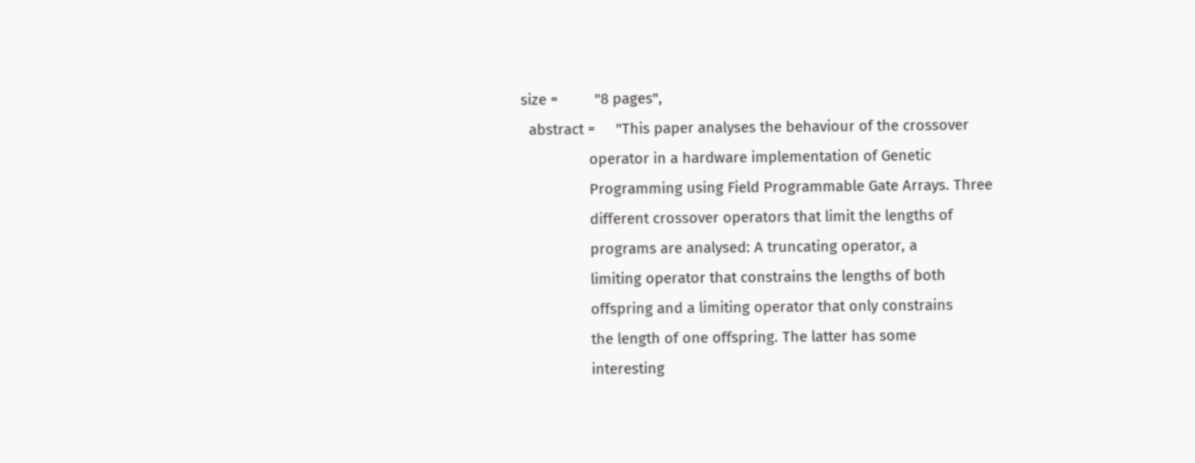size =         "8 pages",
  abstract =     "This paper analyses the behaviour of the crossover
                 operator in a hardware implementation of Genetic
                 Programming using Field Programmable Gate Arrays. Three
                 different crossover operators that limit the lengths of
                 programs are analysed: A truncating operator, a
                 limiting operator that constrains the lengths of both
                 offspring and a limiting operator that only constrains
                 the length of one offspring. The latter has some
                 interesting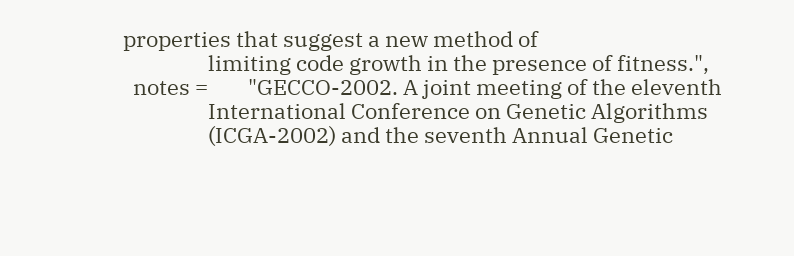properties that suggest a new method of
                 limiting code growth in the presence of fitness.",
  notes =        "GECCO-2002. A joint meeting of the eleventh
                 International Conference on Genetic Algorithms
                 (ICGA-2002) and the seventh Annual Genetic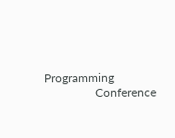Programming
                 Conference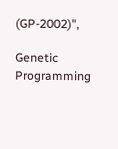(GP-2002)",

Genetic Programming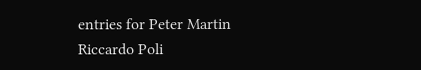entries for Peter Martin Riccardo Poli